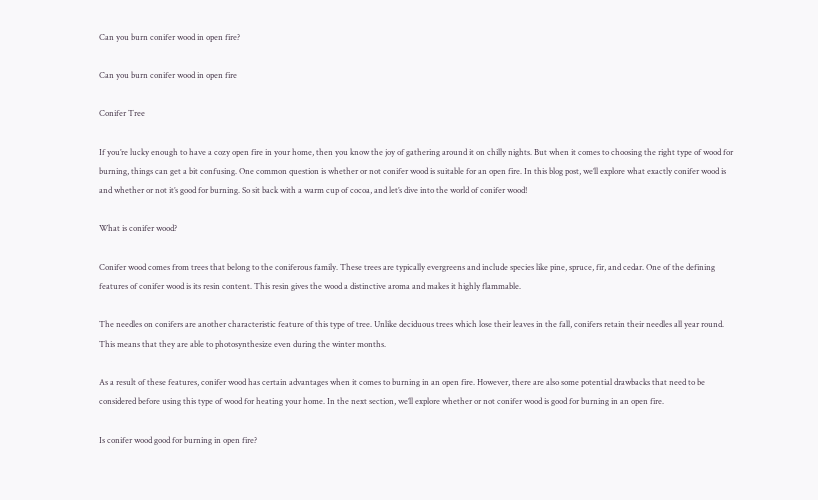Can you burn conifer wood in open fire?

Can you burn conifer wood in open fire

Conifer Tree

If you’re lucky enough to have a cozy open fire in your home, then you know the joy of gathering around it on chilly nights. But when it comes to choosing the right type of wood for burning, things can get a bit confusing. One common question is whether or not conifer wood is suitable for an open fire. In this blog post, we’ll explore what exactly conifer wood is and whether or not it’s good for burning. So sit back with a warm cup of cocoa, and let’s dive into the world of conifer wood!

What is conifer wood?

Conifer wood comes from trees that belong to the coniferous family. These trees are typically evergreens and include species like pine, spruce, fir, and cedar. One of the defining features of conifer wood is its resin content. This resin gives the wood a distinctive aroma and makes it highly flammable.

The needles on conifers are another characteristic feature of this type of tree. Unlike deciduous trees which lose their leaves in the fall, conifers retain their needles all year round. This means that they are able to photosynthesize even during the winter months.

As a result of these features, conifer wood has certain advantages when it comes to burning in an open fire. However, there are also some potential drawbacks that need to be considered before using this type of wood for heating your home. In the next section, we’ll explore whether or not conifer wood is good for burning in an open fire.

Is conifer wood good for burning in open fire?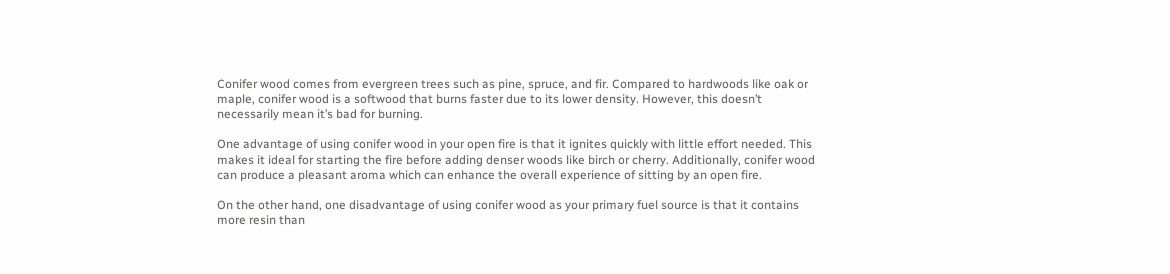Conifer wood comes from evergreen trees such as pine, spruce, and fir. Compared to hardwoods like oak or maple, conifer wood is a softwood that burns faster due to its lower density. However, this doesn’t necessarily mean it’s bad for burning.

One advantage of using conifer wood in your open fire is that it ignites quickly with little effort needed. This makes it ideal for starting the fire before adding denser woods like birch or cherry. Additionally, conifer wood can produce a pleasant aroma which can enhance the overall experience of sitting by an open fire.

On the other hand, one disadvantage of using conifer wood as your primary fuel source is that it contains more resin than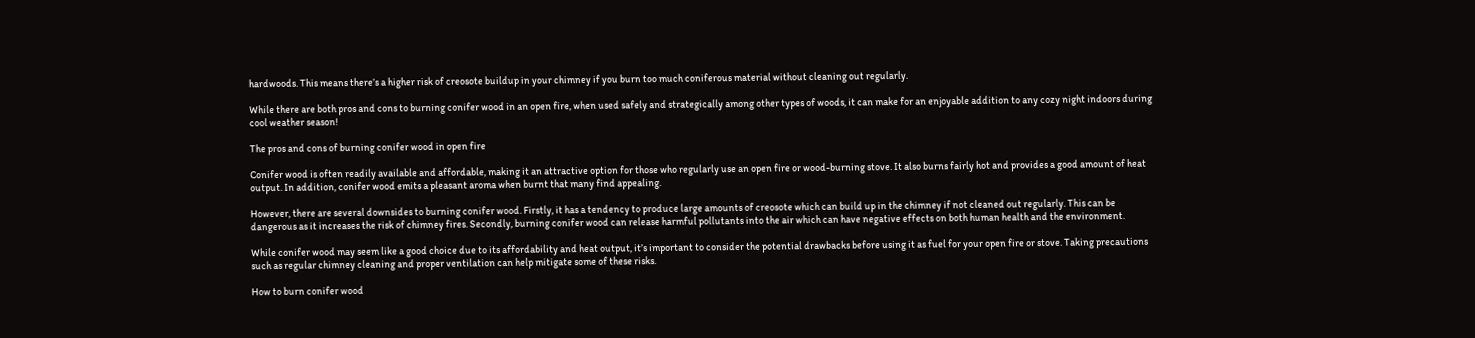hardwoods. This means there’s a higher risk of creosote buildup in your chimney if you burn too much coniferous material without cleaning out regularly.

While there are both pros and cons to burning conifer wood in an open fire, when used safely and strategically among other types of woods, it can make for an enjoyable addition to any cozy night indoors during cool weather season!

The pros and cons of burning conifer wood in open fire

Conifer wood is often readily available and affordable, making it an attractive option for those who regularly use an open fire or wood-burning stove. It also burns fairly hot and provides a good amount of heat output. In addition, conifer wood emits a pleasant aroma when burnt that many find appealing.

However, there are several downsides to burning conifer wood. Firstly, it has a tendency to produce large amounts of creosote which can build up in the chimney if not cleaned out regularly. This can be dangerous as it increases the risk of chimney fires. Secondly, burning conifer wood can release harmful pollutants into the air which can have negative effects on both human health and the environment.

While conifer wood may seem like a good choice due to its affordability and heat output, it’s important to consider the potential drawbacks before using it as fuel for your open fire or stove. Taking precautions such as regular chimney cleaning and proper ventilation can help mitigate some of these risks.

How to burn conifer wood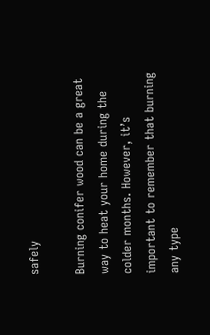safely

Burning conifer wood can be a great way to heat your home during the colder months. However, it’s important to remember that burning any type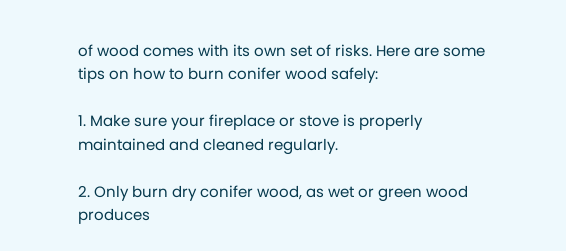of wood comes with its own set of risks. Here are some tips on how to burn conifer wood safely:

1. Make sure your fireplace or stove is properly maintained and cleaned regularly.

2. Only burn dry conifer wood, as wet or green wood produces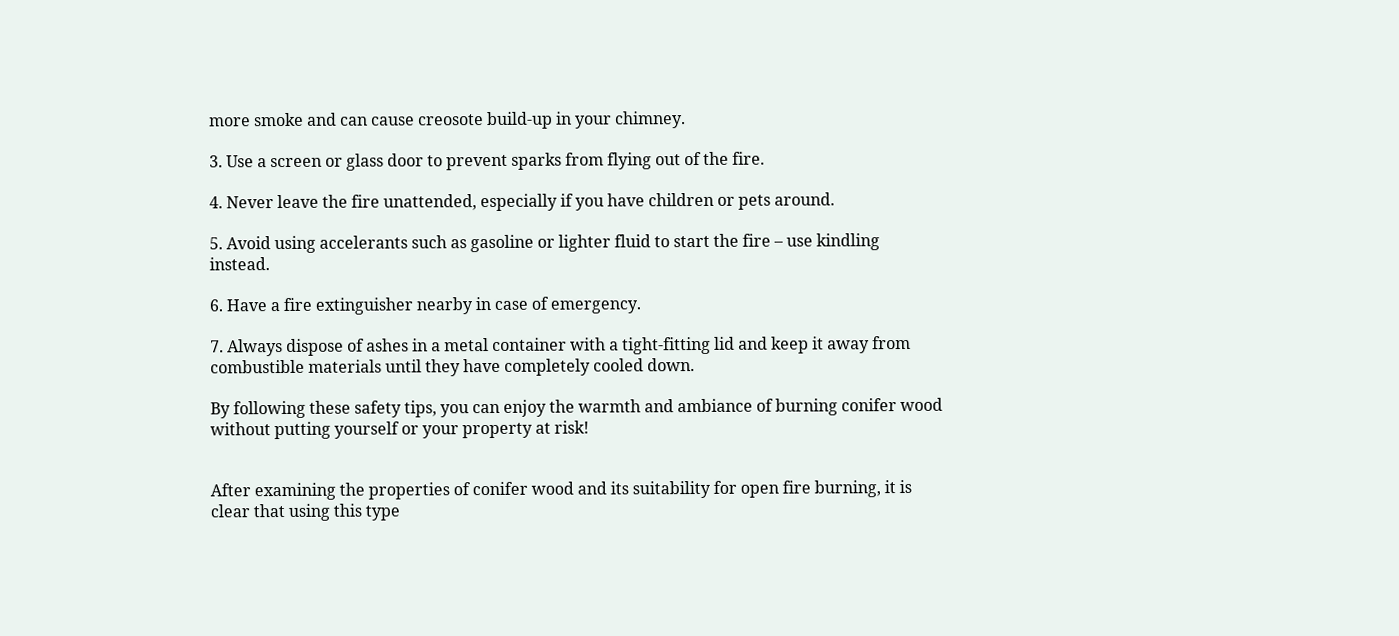more smoke and can cause creosote build-up in your chimney.

3. Use a screen or glass door to prevent sparks from flying out of the fire.

4. Never leave the fire unattended, especially if you have children or pets around.

5. Avoid using accelerants such as gasoline or lighter fluid to start the fire – use kindling instead.

6. Have a fire extinguisher nearby in case of emergency.

7. Always dispose of ashes in a metal container with a tight-fitting lid and keep it away from combustible materials until they have completely cooled down.

By following these safety tips, you can enjoy the warmth and ambiance of burning conifer wood without putting yourself or your property at risk!


After examining the properties of conifer wood and its suitability for open fire burning, it is clear that using this type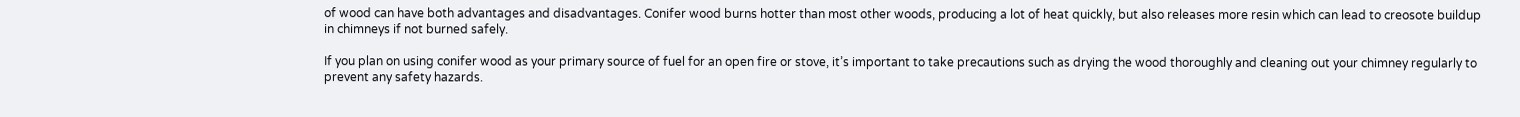of wood can have both advantages and disadvantages. Conifer wood burns hotter than most other woods, producing a lot of heat quickly, but also releases more resin which can lead to creosote buildup in chimneys if not burned safely.

If you plan on using conifer wood as your primary source of fuel for an open fire or stove, it’s important to take precautions such as drying the wood thoroughly and cleaning out your chimney regularly to prevent any safety hazards.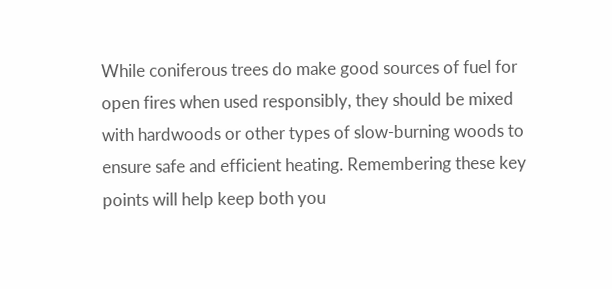While coniferous trees do make good sources of fuel for open fires when used responsibly, they should be mixed with hardwoods or other types of slow-burning woods to ensure safe and efficient heating. Remembering these key points will help keep both you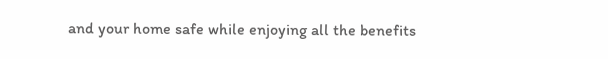and your home safe while enjoying all the benefits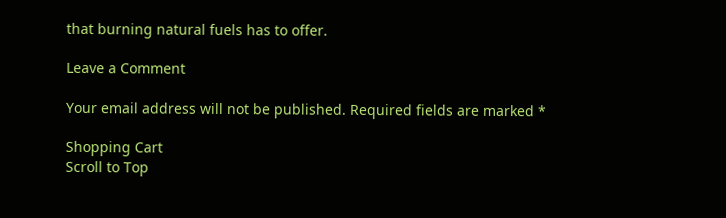that burning natural fuels has to offer.

Leave a Comment

Your email address will not be published. Required fields are marked *

Shopping Cart
Scroll to Top